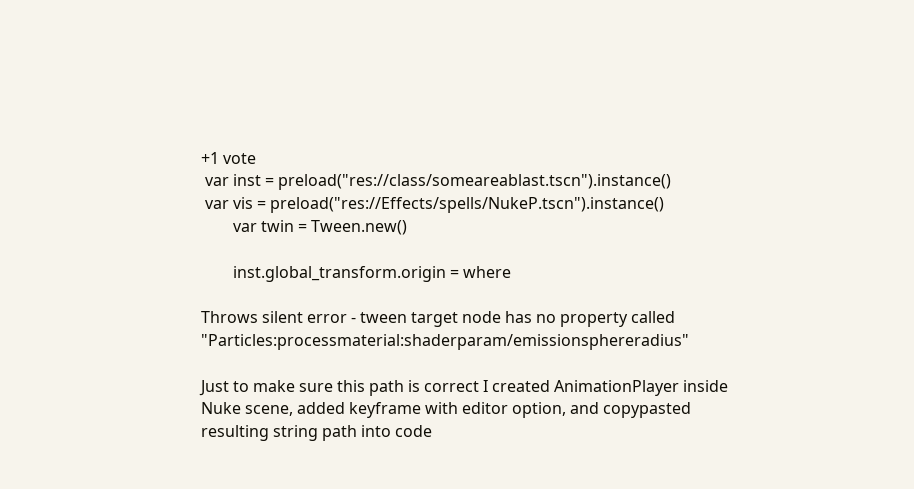+1 vote
 var inst = preload("res://class/someareablast.tscn").instance()
 var vis = preload("res://Effects/spells/NukeP.tscn").instance()
        var twin = Tween.new()

        inst.global_transform.origin = where

Throws silent error - tween target node has no property called "Particles:processmaterial:shaderparam/emissionsphereradius"

Just to make sure this path is correct I created AnimationPlayer inside Nuke scene, added keyframe with editor option, and copypasted resulting string path into code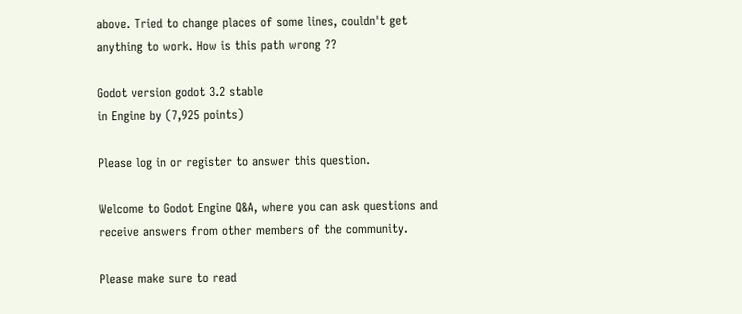above. Tried to change places of some lines, couldn't get anything to work. How is this path wrong ??

Godot version godot 3.2 stable
in Engine by (7,925 points)

Please log in or register to answer this question.

Welcome to Godot Engine Q&A, where you can ask questions and receive answers from other members of the community.

Please make sure to read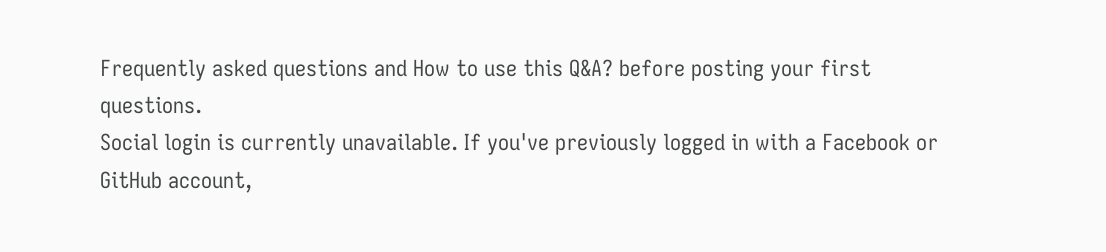Frequently asked questions and How to use this Q&A? before posting your first questions.
Social login is currently unavailable. If you've previously logged in with a Facebook or GitHub account,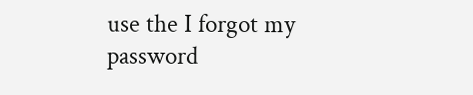use the I forgot my password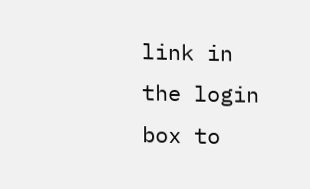link in the login box to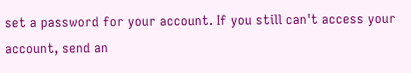set a password for your account. If you still can't access your account, send an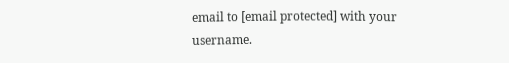email to [email protected] with your username.